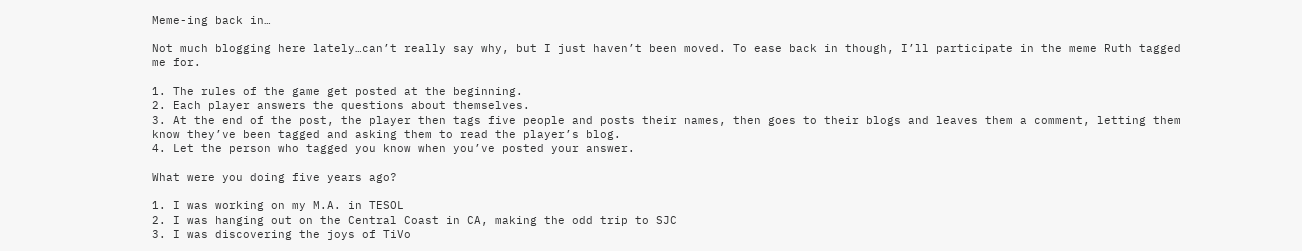Meme-ing back in…

Not much blogging here lately…can’t really say why, but I just haven’t been moved. To ease back in though, I’ll participate in the meme Ruth tagged me for.

1. The rules of the game get posted at the beginning.
2. Each player answers the questions about themselves.
3. At the end of the post, the player then tags five people and posts their names, then goes to their blogs and leaves them a comment, letting them know they’ve been tagged and asking them to read the player’s blog.
4. Let the person who tagged you know when you’ve posted your answer.

What were you doing five years ago?

1. I was working on my M.A. in TESOL
2. I was hanging out on the Central Coast in CA, making the odd trip to SJC
3. I was discovering the joys of TiVo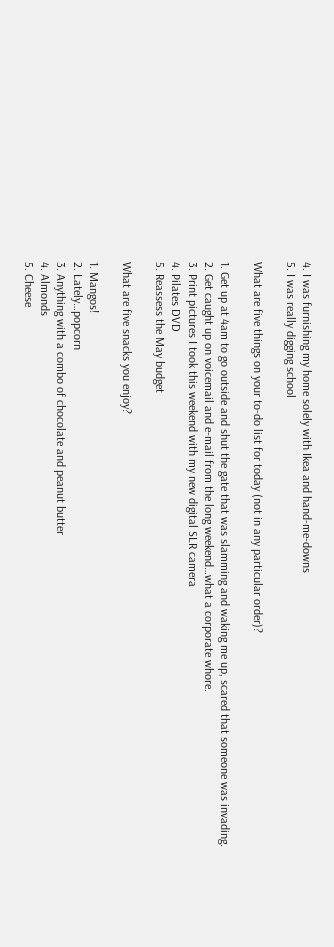4. I was furnishing my home solely with Ikea and hand-me-downs
5. I was really digging school

What are five things on your to-do list for today (not in any particular order)?

1. Get up at 4am to go outside and shut the gate that was slamming and waking me up, scared that someone was invading.
2. Get caught up on voicemail and e-mail from the long weekend…what a corporate whore.
3. Print pictures I took this weekend with my new digital SLR camera
4. Pilates DVD
5. Reassess the May budget

What are five snacks you enjoy?

1. Mangos!
2. Lately…popcorn
3. Anything with a combo of chocolate and peanut butter
4. Almonds
5. Cheese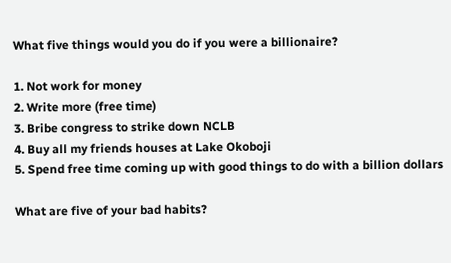What five things would you do if you were a billionaire?

1. Not work for money
2. Write more (free time)
3. Bribe congress to strike down NCLB
4. Buy all my friends houses at Lake Okoboji
5. Spend free time coming up with good things to do with a billion dollars

What are five of your bad habits?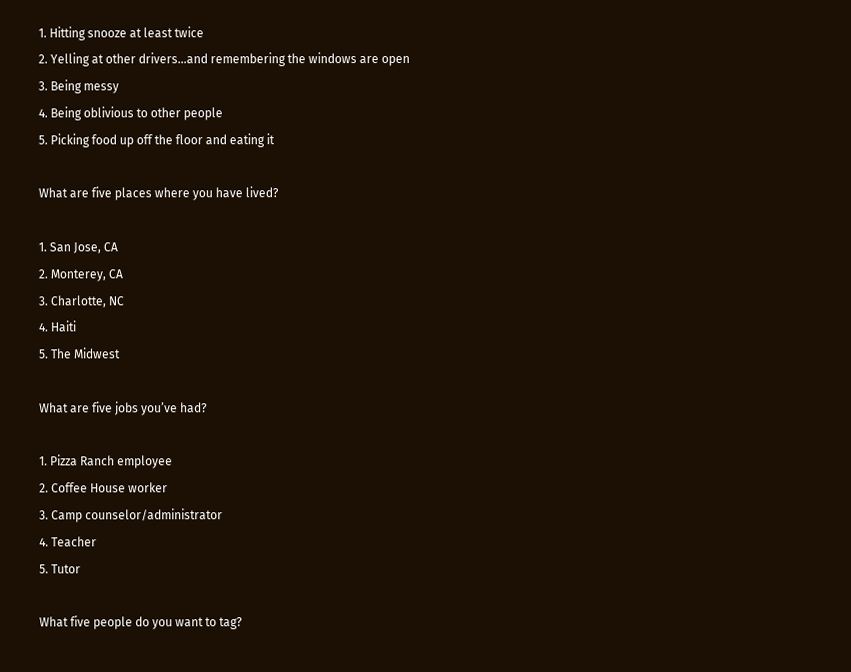1. Hitting snooze at least twice
2. Yelling at other drivers…and remembering the windows are open
3. Being messy
4. Being oblivious to other people
5. Picking food up off the floor and eating it

What are five places where you have lived?

1. San Jose, CA
2. Monterey, CA
3. Charlotte, NC
4. Haiti
5. The Midwest

What are five jobs you’ve had?

1. Pizza Ranch employee
2. Coffee House worker
3. Camp counselor/administrator
4. Teacher
5. Tutor

What five people do you want to tag?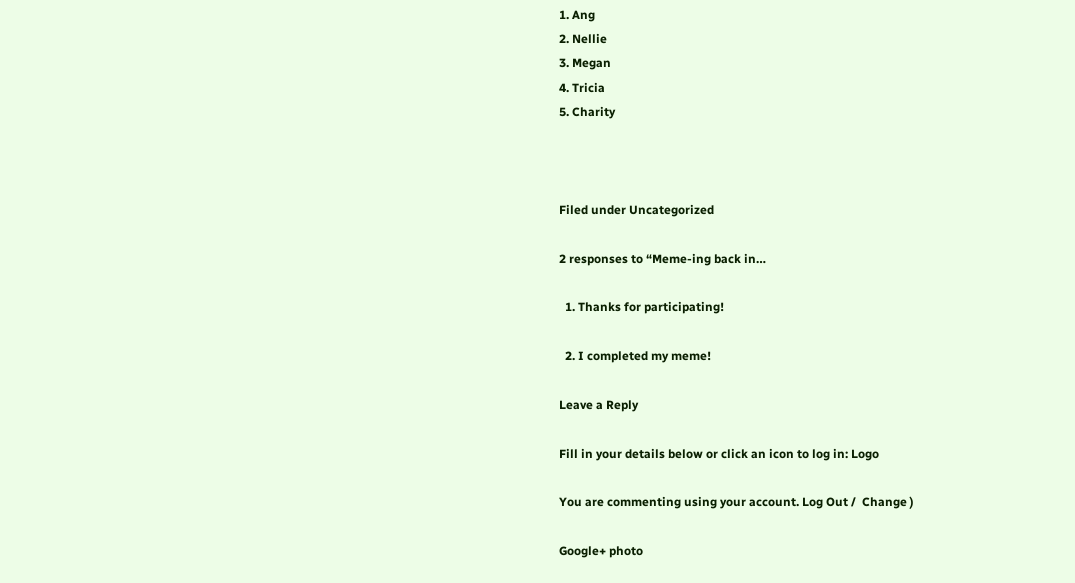1. Ang
2. Nellie
3. Megan
4. Tricia
5. Charity



Filed under Uncategorized

2 responses to “Meme-ing back in…

  1. Thanks for participating!

  2. I completed my meme!

Leave a Reply

Fill in your details below or click an icon to log in: Logo

You are commenting using your account. Log Out /  Change )

Google+ photo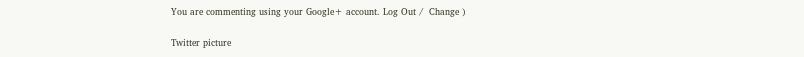You are commenting using your Google+ account. Log Out /  Change )

Twitter picture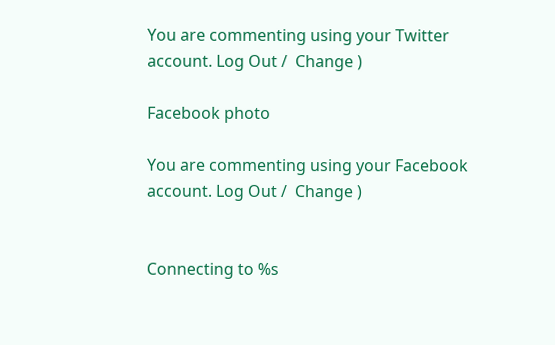You are commenting using your Twitter account. Log Out /  Change )

Facebook photo

You are commenting using your Facebook account. Log Out /  Change )


Connecting to %s